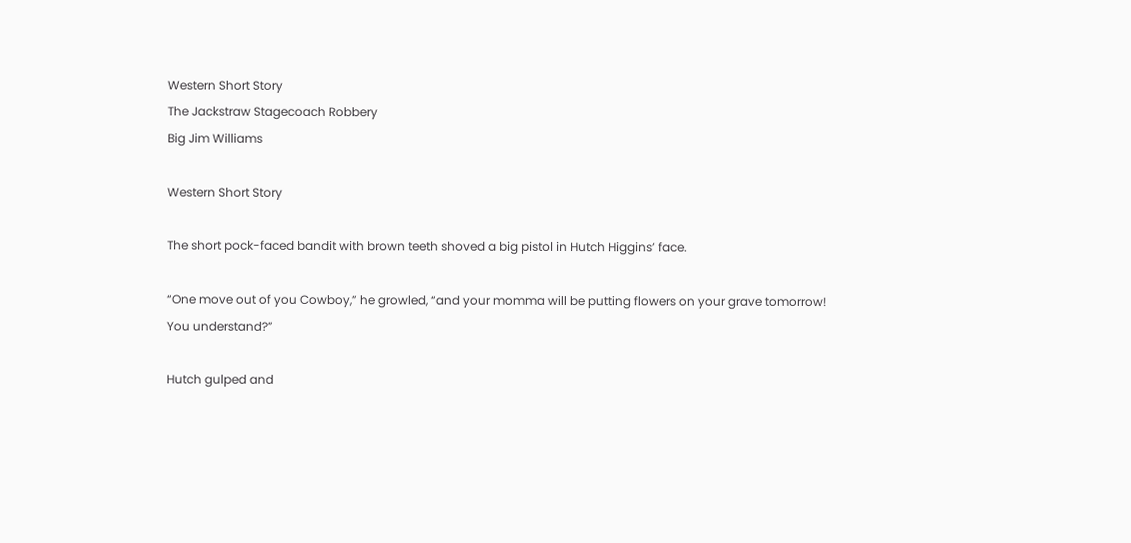Western Short Story
The Jackstraw Stagecoach Robbery
Big Jim Williams

Western Short Story

The short pock-faced bandit with brown teeth shoved a big pistol in Hutch Higgins’ face.

“One move out of you Cowboy,” he growled, “and your momma will be putting flowers on your grave tomorrow! You understand?”

Hutch gulped and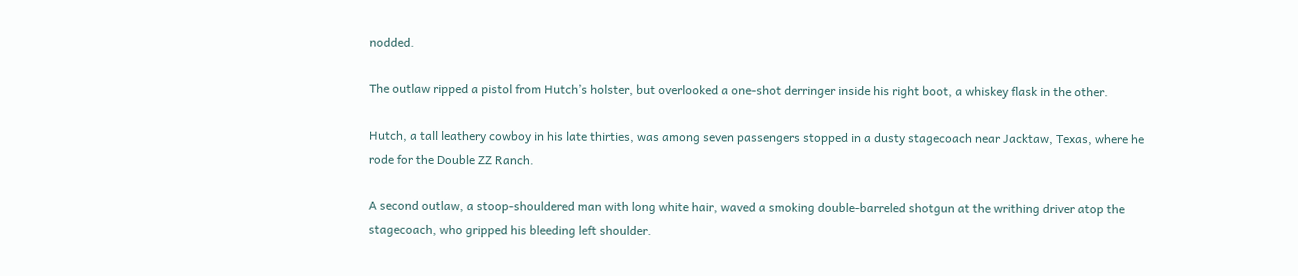nodded.

The outlaw ripped a pistol from Hutch’s holster, but overlooked a one-shot derringer inside his right boot, a whiskey flask in the other.

Hutch, a tall leathery cowboy in his late thirties, was among seven passengers stopped in a dusty stagecoach near Jacktaw, Texas, where he rode for the Double ZZ Ranch.

A second outlaw, a stoop-shouldered man with long white hair, waved a smoking double-barreled shotgun at the writhing driver atop the stagecoach, who gripped his bleeding left shoulder.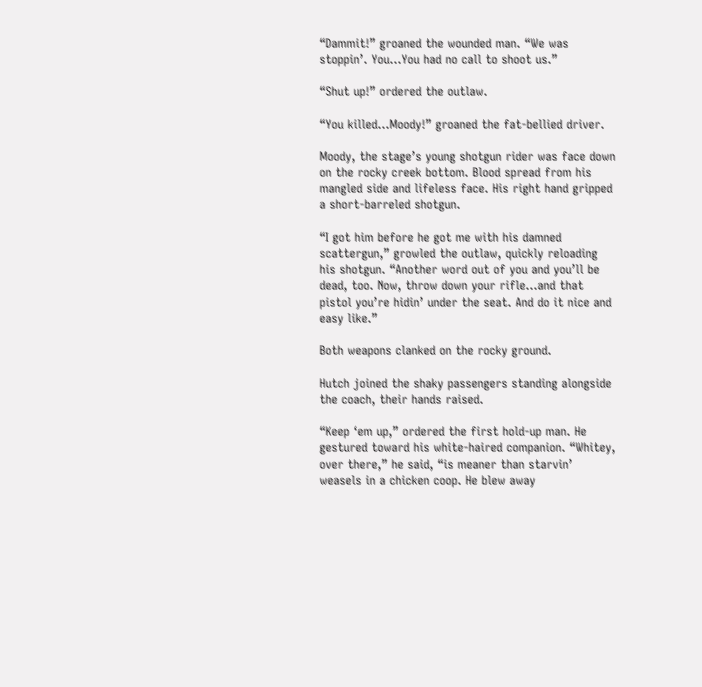“Dammit!” groaned the wounded man. “We was stoppin’. You...You had no call to shoot us.”

“Shut up!” ordered the outlaw.

“You killed...Moody!” groaned the fat-bellied driver.

Moody, the stage’s young shotgun rider was face down on the rocky creek bottom. Blood spread from his mangled side and lifeless face. His right hand gripped a short-barreled shotgun.

“I got him before he got me with his damned scattergun,” growled the outlaw, quickly reloading his shotgun. “Another word out of you and you’ll be dead, too. Now, throw down your rifle...and that pistol you’re hidin’ under the seat. And do it nice and easy like.”

Both weapons clanked on the rocky ground.

Hutch joined the shaky passengers standing alongside the coach, their hands raised.

“Keep ‘em up,” ordered the first hold-up man. He gestured toward his white-haired companion. “Whitey, over there,” he said, “is meaner than starvin’ weasels in a chicken coop. He blew away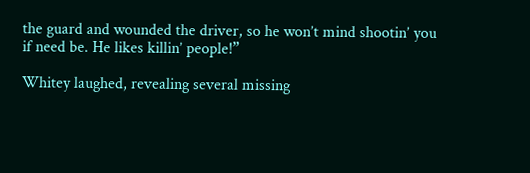the guard and wounded the driver, so he won’t mind shootin’ you if need be. He likes killin’ people!”

Whitey laughed, revealing several missing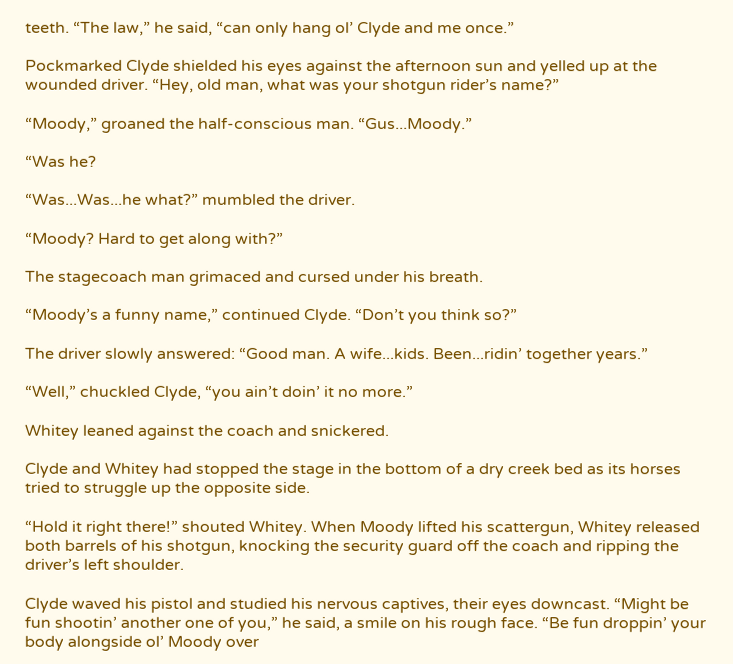teeth. “The law,” he said, “can only hang ol’ Clyde and me once.”

Pockmarked Clyde shielded his eyes against the afternoon sun and yelled up at the wounded driver. “Hey, old man, what was your shotgun rider’s name?”

“Moody,” groaned the half-conscious man. “Gus...Moody.”

“Was he?

“Was...Was...he what?” mumbled the driver.

“Moody? Hard to get along with?”

The stagecoach man grimaced and cursed under his breath.

“Moody’s a funny name,” continued Clyde. “Don’t you think so?”

The driver slowly answered: “Good man. A wife...kids. Been...ridin’ together years.”

“Well,” chuckled Clyde, “you ain’t doin’ it no more.”

Whitey leaned against the coach and snickered.

Clyde and Whitey had stopped the stage in the bottom of a dry creek bed as its horses tried to struggle up the opposite side.

“Hold it right there!” shouted Whitey. When Moody lifted his scattergun, Whitey released both barrels of his shotgun, knocking the security guard off the coach and ripping the driver’s left shoulder.

Clyde waved his pistol and studied his nervous captives, their eyes downcast. “Might be fun shootin’ another one of you,” he said, a smile on his rough face. “Be fun droppin’ your body alongside ol’ Moody over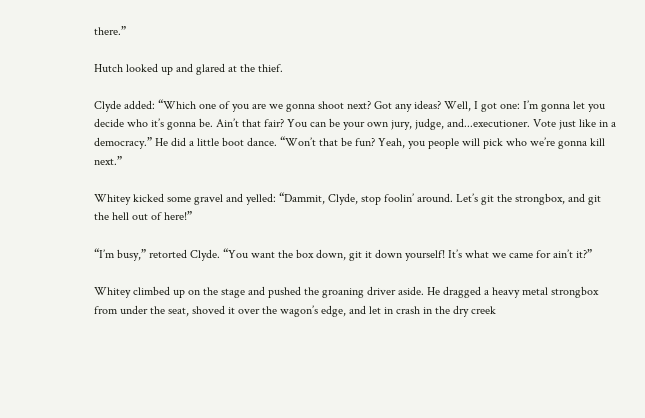there.”

Hutch looked up and glared at the thief.

Clyde added: “Which one of you are we gonna shoot next? Got any ideas? Well, I got one: I’m gonna let you decide who it’s gonna be. Ain’t that fair? You can be your own jury, judge, and...executioner. Vote just like in a democracy.” He did a little boot dance. “Won’t that be fun? Yeah, you people will pick who we’re gonna kill next.”

Whitey kicked some gravel and yelled: “Dammit, Clyde, stop foolin’ around. Let’s git the strongbox, and git the hell out of here!”

“I’m busy,” retorted Clyde. “You want the box down, git it down yourself! It’s what we came for ain’t it?”

Whitey climbed up on the stage and pushed the groaning driver aside. He dragged a heavy metal strongbox from under the seat, shoved it over the wagon’s edge, and let in crash in the dry creek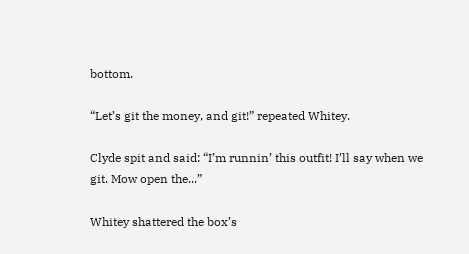bottom.

“Let’s git the money, and git!” repeated Whitey.

Clyde spit and said: “I’m runnin’ this outfit! I’ll say when we git. Mow open the...”

Whitey shattered the box’s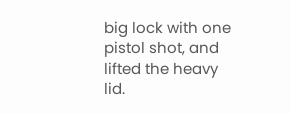big lock with one pistol shot, and lifted the heavy lid.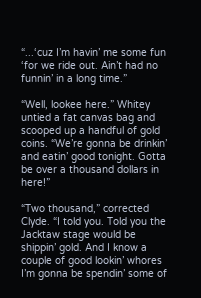“...‘cuz I’m havin’ me some fun ‘for we ride out. Ain’t had no funnin’ in a long time.”

“Well, lookee here.” Whitey untied a fat canvas bag and scooped up a handful of gold coins. “We’re gonna be drinkin’ and eatin’ good tonight. Gotta be over a thousand dollars in here!”

“Two thousand,” corrected Clyde. “I told you. Told you the Jacktaw stage would be shippin’ gold. And I know a couple of good lookin’ whores I’m gonna be spendin’ some of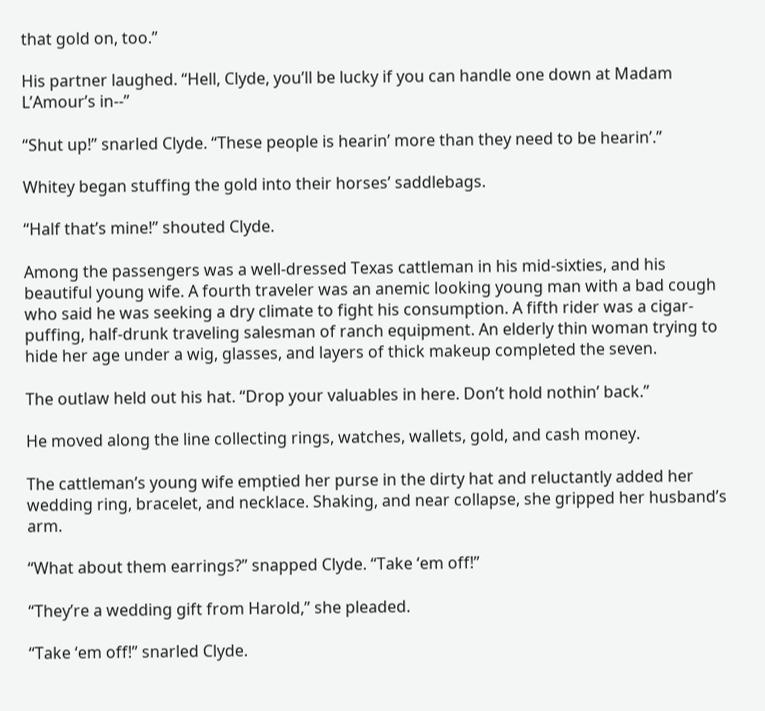that gold on, too.”

His partner laughed. “Hell, Clyde, you’ll be lucky if you can handle one down at Madam L’Amour’s in--”

“Shut up!” snarled Clyde. “These people is hearin’ more than they need to be hearin’.”

Whitey began stuffing the gold into their horses’ saddlebags.

“Half that’s mine!” shouted Clyde.

Among the passengers was a well-dressed Texas cattleman in his mid-sixties, and his beautiful young wife. A fourth traveler was an anemic looking young man with a bad cough who said he was seeking a dry climate to fight his consumption. A fifth rider was a cigar-puffing, half-drunk traveling salesman of ranch equipment. An elderly thin woman trying to hide her age under a wig, glasses, and layers of thick makeup completed the seven.

The outlaw held out his hat. “Drop your valuables in here. Don’t hold nothin’ back.”

He moved along the line collecting rings, watches, wallets, gold, and cash money.

The cattleman’s young wife emptied her purse in the dirty hat and reluctantly added her wedding ring, bracelet, and necklace. Shaking, and near collapse, she gripped her husband’s arm.

“What about them earrings?” snapped Clyde. “Take ‘em off!”

“They’re a wedding gift from Harold,” she pleaded.

“Take ‘em off!” snarled Clyde.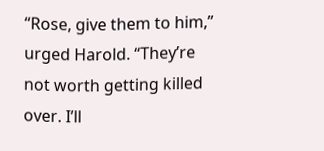“Rose, give them to him,” urged Harold. “They’re not worth getting killed over. I’ll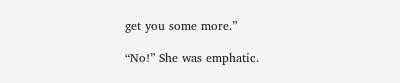get you some more.”

“No!” She was emphatic.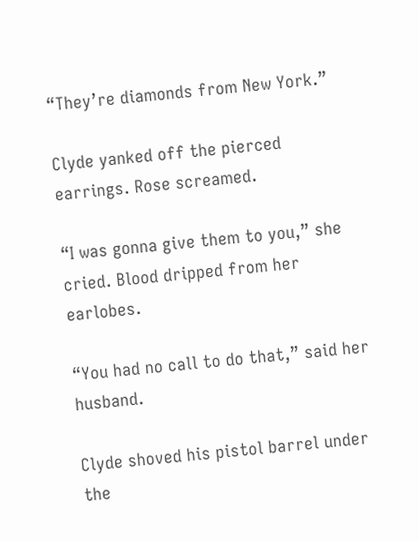“They’re diamonds from New York.”

Clyde yanked off the pierced earrings. Rose screamed.

“I was gonna give them to you,” she cried. Blood dripped from her earlobes.

“You had no call to do that,” said her husband.

Clyde shoved his pistol barrel under the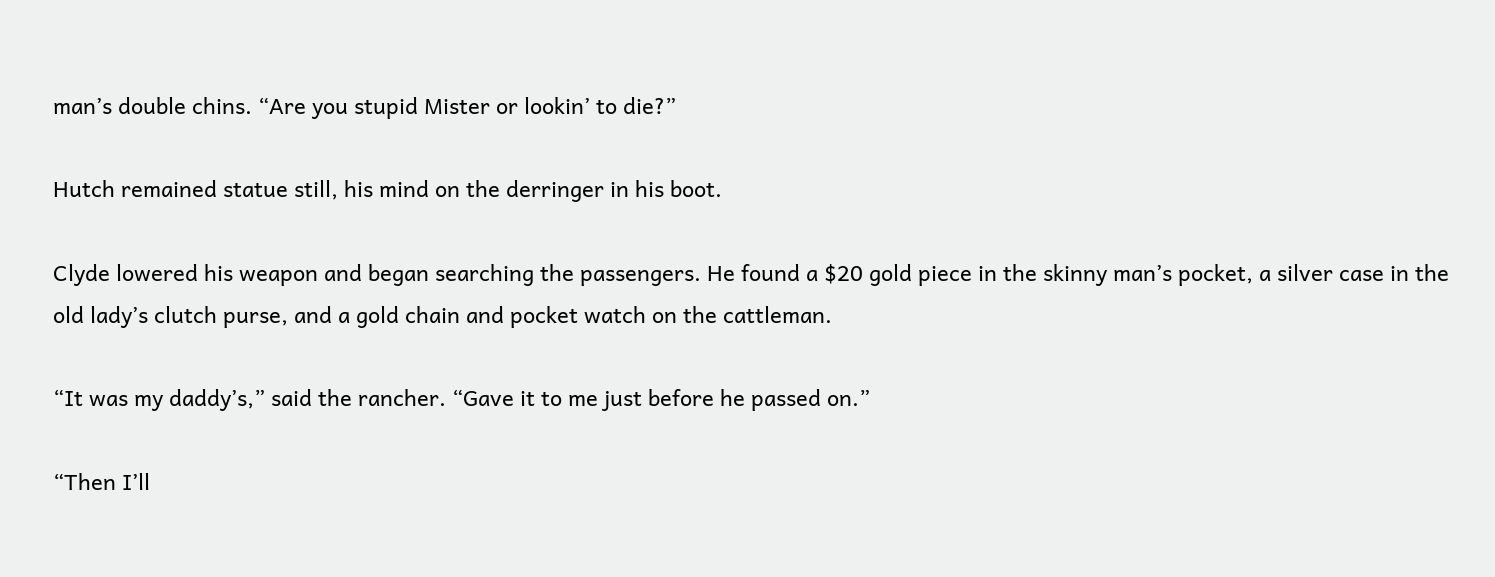man’s double chins. “Are you stupid Mister or lookin’ to die?”

Hutch remained statue still, his mind on the derringer in his boot.

Clyde lowered his weapon and began searching the passengers. He found a $20 gold piece in the skinny man’s pocket, a silver case in the old lady’s clutch purse, and a gold chain and pocket watch on the cattleman.

“It was my daddy’s,” said the rancher. “Gave it to me just before he passed on.”

“Then I’ll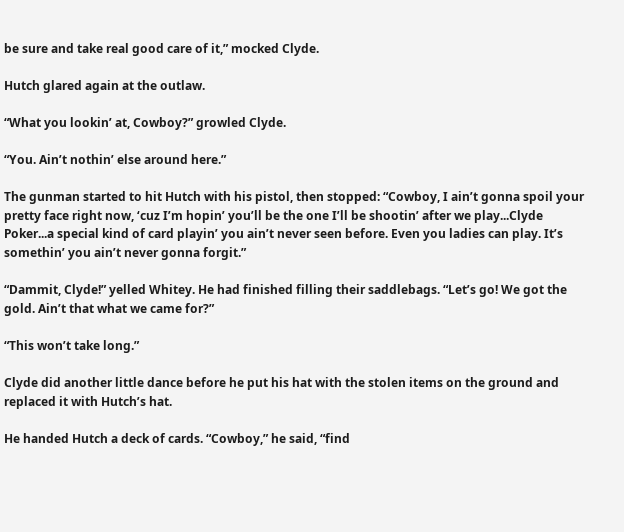be sure and take real good care of it,” mocked Clyde.

Hutch glared again at the outlaw.

“What you lookin’ at, Cowboy?” growled Clyde.

“You. Ain’t nothin’ else around here.”

The gunman started to hit Hutch with his pistol, then stopped: “Cowboy, I ain’t gonna spoil your pretty face right now, ‘cuz I’m hopin’ you’ll be the one I’ll be shootin’ after we play...Clyde Poker...a special kind of card playin’ you ain’t never seen before. Even you ladies can play. It’s somethin’ you ain’t never gonna forgit.”

“Dammit, Clyde!” yelled Whitey. He had finished filling their saddlebags. “Let’s go! We got the gold. Ain’t that what we came for?”

“This won’t take long.”

Clyde did another little dance before he put his hat with the stolen items on the ground and replaced it with Hutch’s hat.

He handed Hutch a deck of cards. “Cowboy,” he said, “find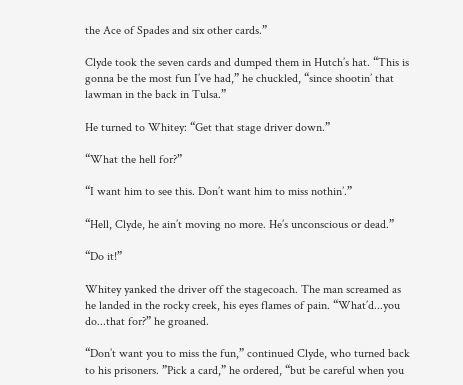the Ace of Spades and six other cards.”

Clyde took the seven cards and dumped them in Hutch’s hat. “This is gonna be the most fun I’ve had,” he chuckled, “since shootin’ that lawman in the back in Tulsa.”

He turned to Whitey: “Get that stage driver down.”

“What the hell for?”

“I want him to see this. Don’t want him to miss nothin’.”

“Hell, Clyde, he ain’t moving no more. He’s unconscious or dead.”

“Do it!”

Whitey yanked the driver off the stagecoach. The man screamed as he landed in the rocky creek, his eyes flames of pain. “What’d...you do...that for?” he groaned.

“Don’t want you to miss the fun,” continued Clyde, who turned back to his prisoners. ”Pick a card,” he ordered, “but be careful when you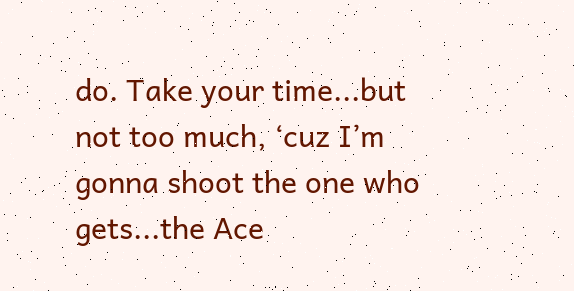do. Take your time...but not too much, ‘cuz I’m gonna shoot the one who gets...the Ace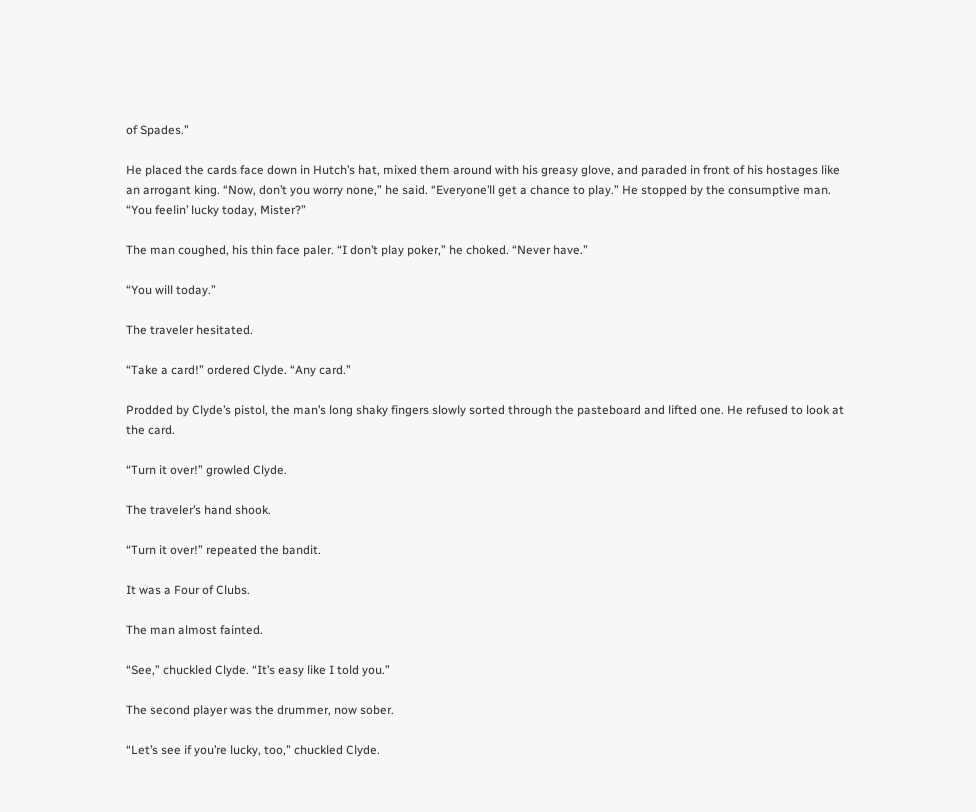of Spades.”

He placed the cards face down in Hutch’s hat, mixed them around with his greasy glove, and paraded in front of his hostages like an arrogant king. “Now, don’t you worry none,” he said. “Everyone’ll get a chance to play.” He stopped by the consumptive man. “You feelin’ lucky today, Mister?”

The man coughed, his thin face paler. “I don’t play poker,” he choked. “Never have.”

“You will today.”

The traveler hesitated.

“Take a card!” ordered Clyde. “Any card.”

Prodded by Clyde’s pistol, the man’s long shaky fingers slowly sorted through the pasteboard and lifted one. He refused to look at the card.

“Turn it over!” growled Clyde.

The traveler’s hand shook.

“Turn it over!” repeated the bandit.

It was a Four of Clubs.

The man almost fainted.

“See,” chuckled Clyde. “It’s easy like I told you.”

The second player was the drummer, now sober.

“Let’s see if you’re lucky, too,” chuckled Clyde.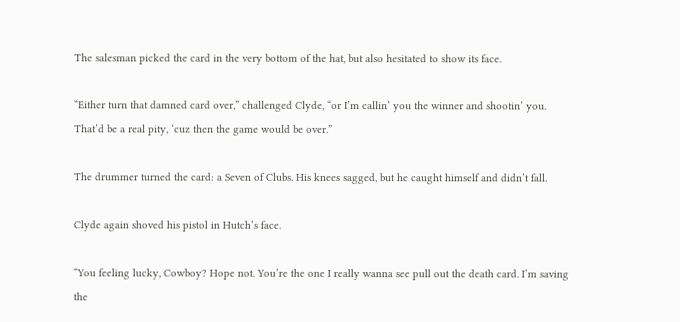The salesman picked the card in the very bottom of the hat, but also hesitated to show its face.

“Either turn that damned card over,” challenged Clyde, “or I’m callin’ you the winner and shootin’ you. That’d be a real pity, ‘cuz then the game would be over.”

The drummer turned the card: a Seven of Clubs. His knees sagged, but he caught himself and didn’t fall.

Clyde again shoved his pistol in Hutch’s face.

“You feeling lucky, Cowboy? Hope not. You’re the one I really wanna see pull out the death card. I’m saving the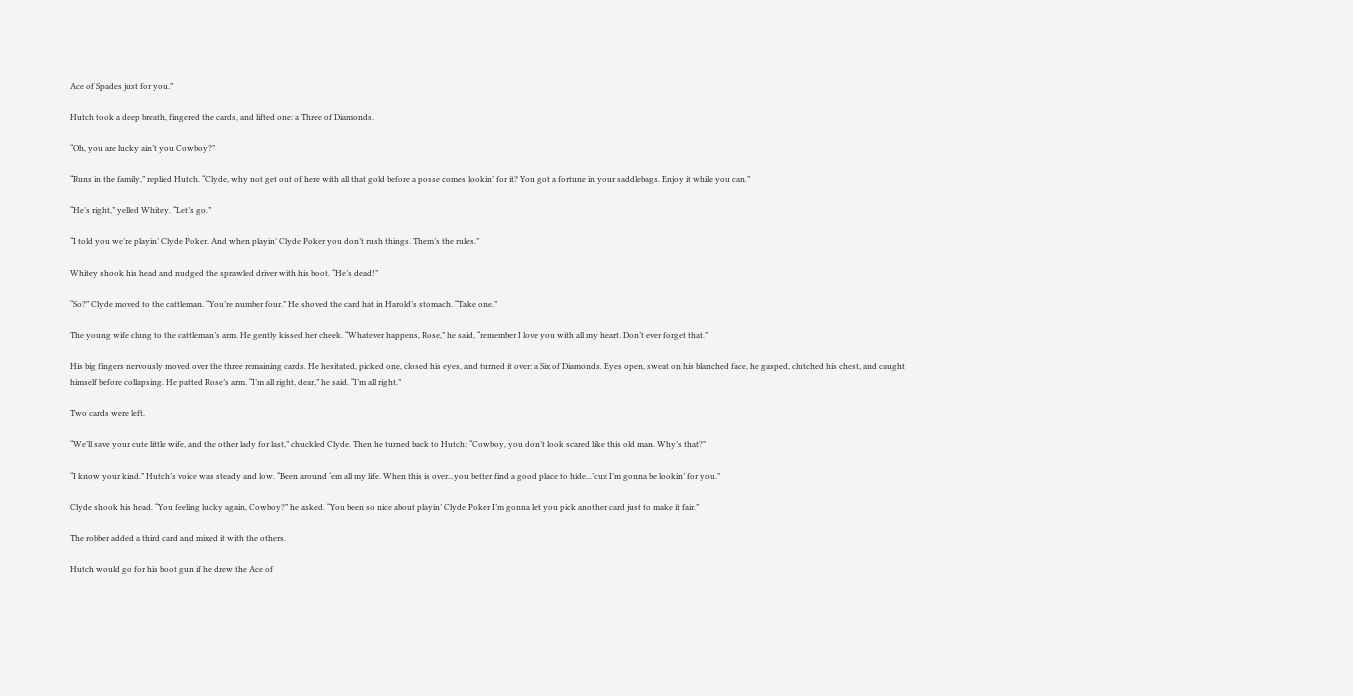Ace of Spades just for you.”

Hutch took a deep breath, fingered the cards, and lifted one: a Three of Diamonds.

“Oh, you are lucky ain’t you Cowboy?”

“Runs in the family,” replied Hutch. “Clyde, why not get out of here with all that gold before a posse comes lookin’ for it? You got a fortune in your saddlebags. Enjoy it while you can.”

“He’s right,” yelled Whitey. “Let’s go.”

“I told you we’re playin’ Clyde Poker. And when playin’ Clyde Poker you don’t rush things. Them’s the rules.”

Whitey shook his head and nudged the sprawled driver with his boot. “He’s dead!”

“So?” Clyde moved to the cattleman. “You’re number four.” He shoved the card hat in Harold’s stomach. “Take one.”

The young wife clung to the cattleman’s arm. He gently kissed her cheek. “Whatever happens, Rose,” he said, “remember I love you with all my heart. Don’t ever forget that.”

His big fingers nervously moved over the three remaining cards. He hesitated, picked one, closed his eyes, and turned it over: a Six of Diamonds. Eyes open, sweat on his blanched face, he gasped, clutched his chest, and caught himself before collapsing. He patted Rose’s arm. “I’m all right, dear,” he said. “I’m all right.”

Two cards were left.

“We’ll save your cute little wife, and the other lady for last,” chuckled Clyde. Then he turned back to Hutch: “Cowboy, you don’t look scared like this old man. Why’s that?”

“I know your kind.” Hutch’s voice was steady and low. “Been around ‘em all my life. When this is over...you better find a good place to hide...’cuz I’m gonna be lookin’ for you.”

Clyde shook his head. “You feeling lucky again, Cowboy?” he asked. “You been so nice about playin’ Clyde Poker I’m gonna let you pick another card just to make it fair.”

The robber added a third card and mixed it with the others.

Hutch would go for his boot gun if he drew the Ace of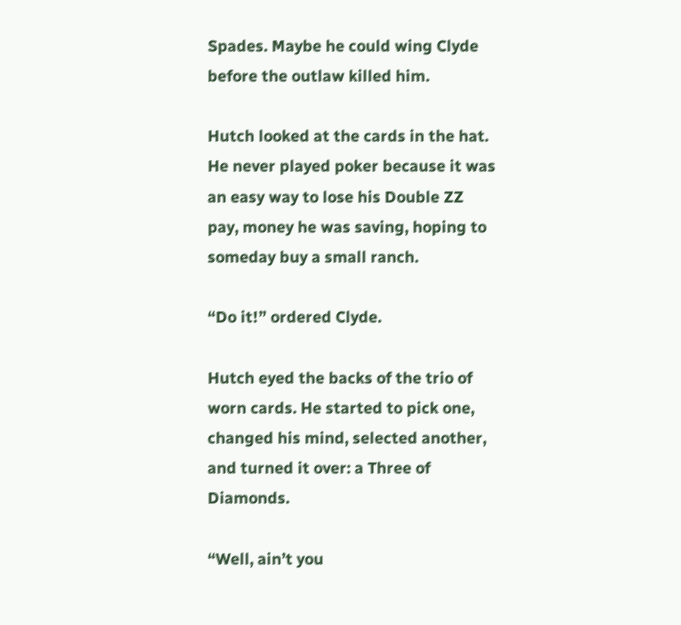Spades. Maybe he could wing Clyde before the outlaw killed him.

Hutch looked at the cards in the hat. He never played poker because it was an easy way to lose his Double ZZ pay, money he was saving, hoping to someday buy a small ranch.

“Do it!” ordered Clyde.

Hutch eyed the backs of the trio of worn cards. He started to pick one, changed his mind, selected another, and turned it over: a Three of Diamonds.

“Well, ain’t you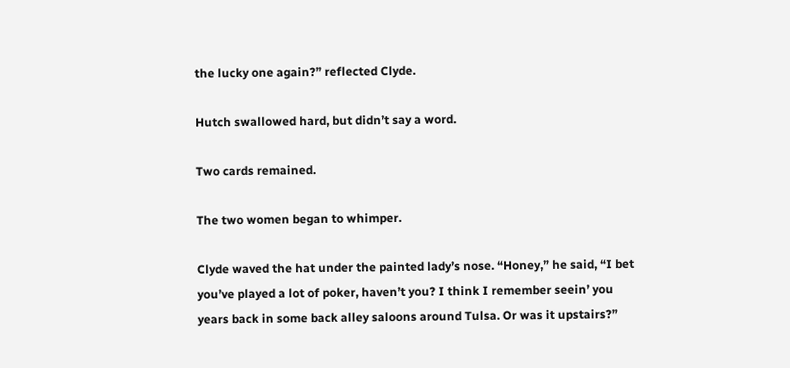the lucky one again?” reflected Clyde.

Hutch swallowed hard, but didn’t say a word.

Two cards remained.

The two women began to whimper.

Clyde waved the hat under the painted lady’s nose. “Honey,” he said, “I bet you’ve played a lot of poker, haven’t you? I think I remember seein’ you years back in some back alley saloons around Tulsa. Or was it upstairs?”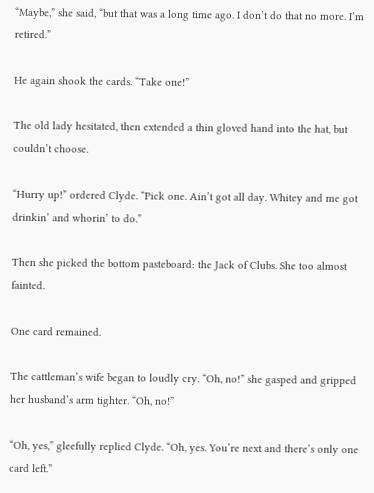“Maybe,” she said, “but that was a long time ago. I don’t do that no more. I’m retired.”

He again shook the cards. “Take one!”

The old lady hesitated, then extended a thin gloved hand into the hat, but couldn’t choose.

“Hurry up!” ordered Clyde. “Pick one. Ain’t got all day. Whitey and me got drinkin’ and whorin’ to do.”

Then she picked the bottom pasteboard: the Jack of Clubs. She too almost fainted.

One card remained.

The cattleman’s wife began to loudly cry. “Oh, no!” she gasped and gripped her husband’s arm tighter. “Oh, no!”

“Oh, yes,” gleefully replied Clyde. “Oh, yes. You’re next and there’s only one card left.”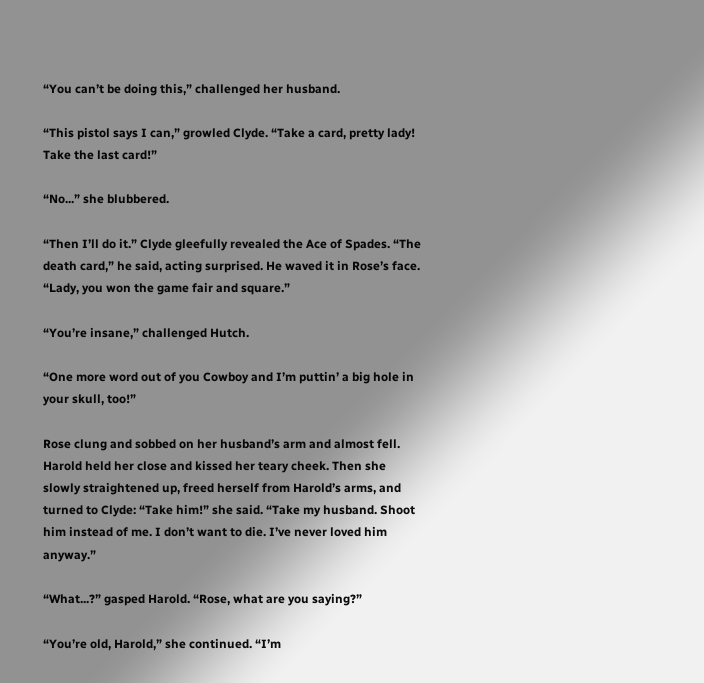“You can’t be doing this,” challenged her husband.

“This pistol says I can,” growled Clyde. “Take a card, pretty lady! Take the last card!”

“No...” she blubbered.

“Then I’ll do it.” Clyde gleefully revealed the Ace of Spades. “The death card,” he said, acting surprised. He waved it in Rose’s face. “Lady, you won the game fair and square.”

“You’re insane,” challenged Hutch.

“One more word out of you Cowboy and I’m puttin’ a big hole in your skull, too!”

Rose clung and sobbed on her husband’s arm and almost fell. Harold held her close and kissed her teary cheek. Then she slowly straightened up, freed herself from Harold’s arms, and turned to Clyde: “Take him!” she said. “Take my husband. Shoot him instead of me. I don’t want to die. I’ve never loved him anyway.”

“What...?” gasped Harold. “Rose, what are you saying?”

“You’re old, Harold,” she continued. “I’m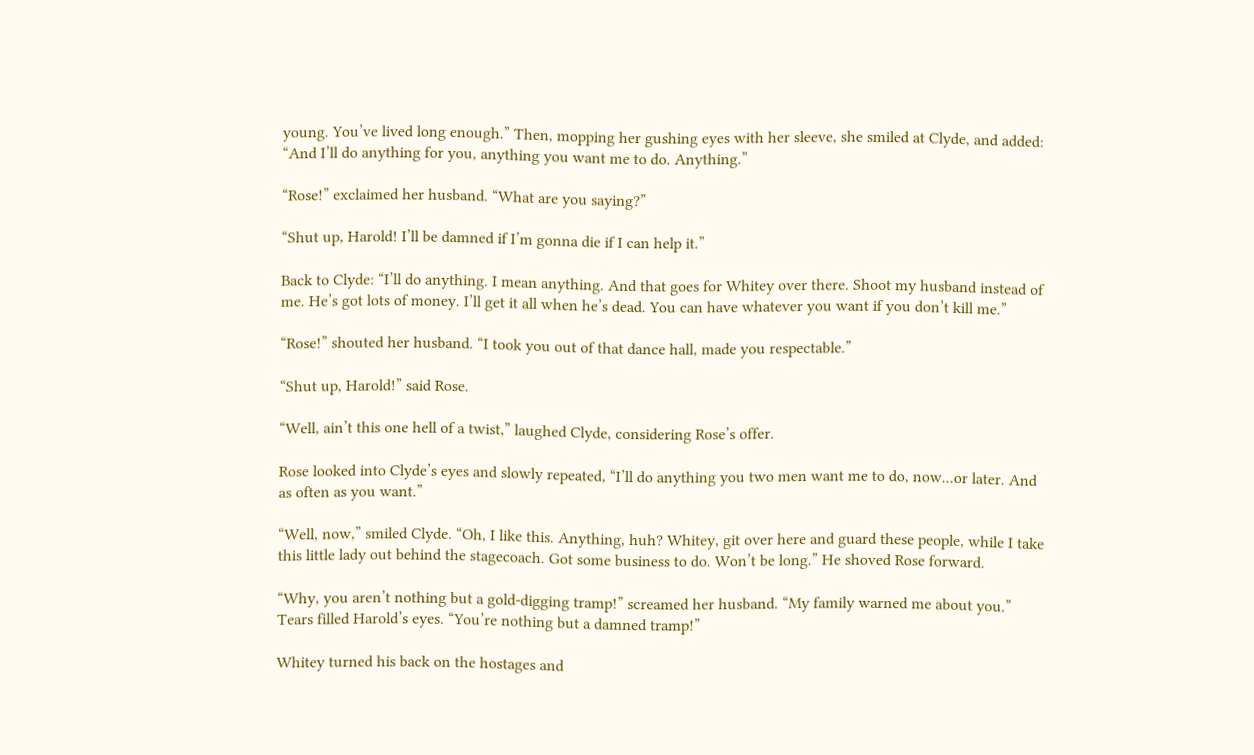young. You’ve lived long enough.” Then, mopping her gushing eyes with her sleeve, she smiled at Clyde, and added: “And I’ll do anything for you, anything you want me to do. Anything.”

“Rose!” exclaimed her husband. “What are you saying?”

“Shut up, Harold! I’ll be damned if I’m gonna die if I can help it.”

Back to Clyde: “I’ll do anything. I mean anything. And that goes for Whitey over there. Shoot my husband instead of me. He’s got lots of money. I’ll get it all when he’s dead. You can have whatever you want if you don’t kill me.”

“Rose!” shouted her husband. “I took you out of that dance hall, made you respectable.”

“Shut up, Harold!” said Rose.

“Well, ain’t this one hell of a twist,” laughed Clyde, considering Rose’s offer.

Rose looked into Clyde’s eyes and slowly repeated, “I’ll do anything you two men want me to do, now...or later. And as often as you want.”

“Well, now,” smiled Clyde. “Oh, I like this. Anything, huh? Whitey, git over here and guard these people, while I take this little lady out behind the stagecoach. Got some business to do. Won’t be long.” He shoved Rose forward.

“Why, you aren’t nothing but a gold-digging tramp!” screamed her husband. “My family warned me about you.” Tears filled Harold’s eyes. “You’re nothing but a damned tramp!”

Whitey turned his back on the hostages and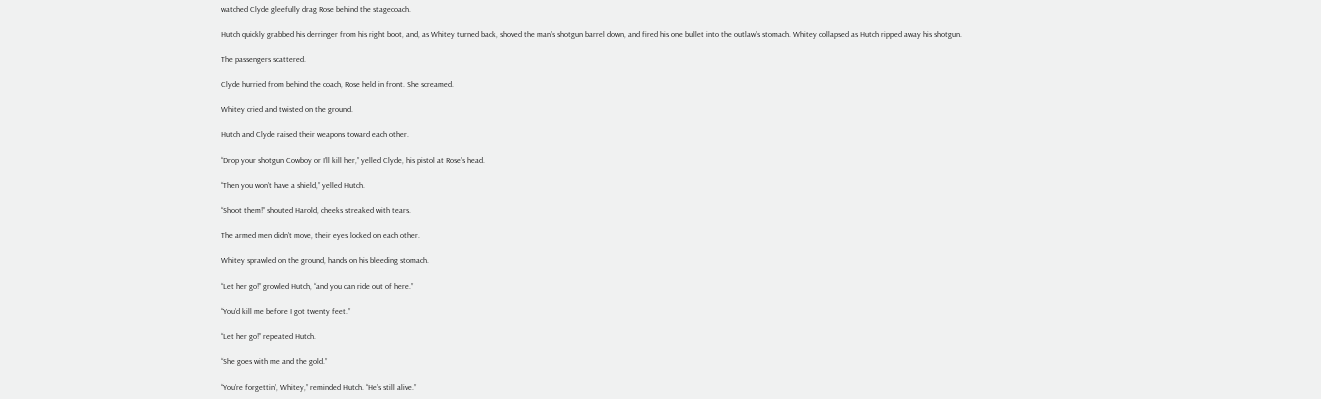watched Clyde gleefully drag Rose behind the stagecoach.

Hutch quickly grabbed his derringer from his right boot, and, as Whitey turned back, shoved the man’s shotgun barrel down, and fired his one bullet into the outlaw’s stomach. Whitey collapsed as Hutch ripped away his shotgun.

The passengers scattered.

Clyde hurried from behind the coach, Rose held in front. She screamed.

Whitey cried and twisted on the ground.

Hutch and Clyde raised their weapons toward each other.

“Drop your shotgun Cowboy or I’ll kill her,” yelled Clyde, his pistol at Rose’s head.

“Then you won’t have a shield,” yelled Hutch.

“Shoot them!” shouted Harold, cheeks streaked with tears.

The armed men didn’t move, their eyes locked on each other.

Whitey sprawled on the ground, hands on his bleeding stomach.

“Let her go!” growled Hutch, “and you can ride out of here.”

“You’d kill me before I got twenty feet.”

“Let her go!” repeated Hutch.

“She goes with me and the gold.”

“You’re forgettin’, Whitey,” reminded Hutch. “He’s still alive.”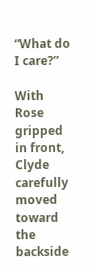“What do I care?”

With Rose gripped in front, Clyde carefully moved toward the backside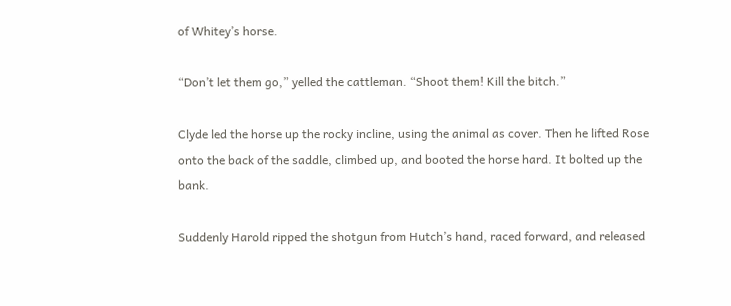of Whitey’s horse.

“Don’t let them go,” yelled the cattleman. “Shoot them! Kill the bitch.”

Clyde led the horse up the rocky incline, using the animal as cover. Then he lifted Rose onto the back of the saddle, climbed up, and booted the horse hard. It bolted up the bank.

Suddenly Harold ripped the shotgun from Hutch’s hand, raced forward, and released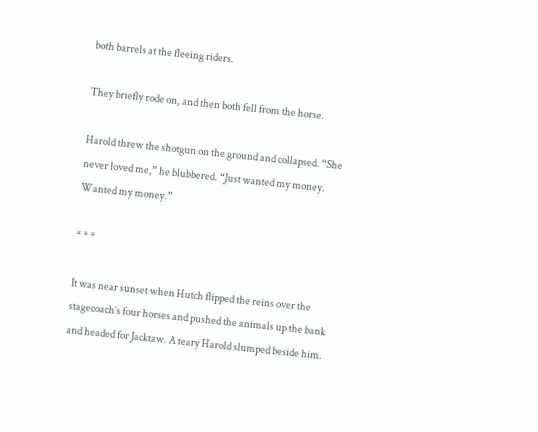both barrels at the fleeing riders.

They briefly rode on, and then both fell from the horse.

Harold threw the shotgun on the ground and collapsed. “She never loved me,” he blubbered. “Just wanted my money. Wanted my money.”

* * *

It was near sunset when Hutch flipped the reins over the stagecoach’s four horses and pushed the animals up the bank and headed for Jacktaw. A teary Harold slumped beside him.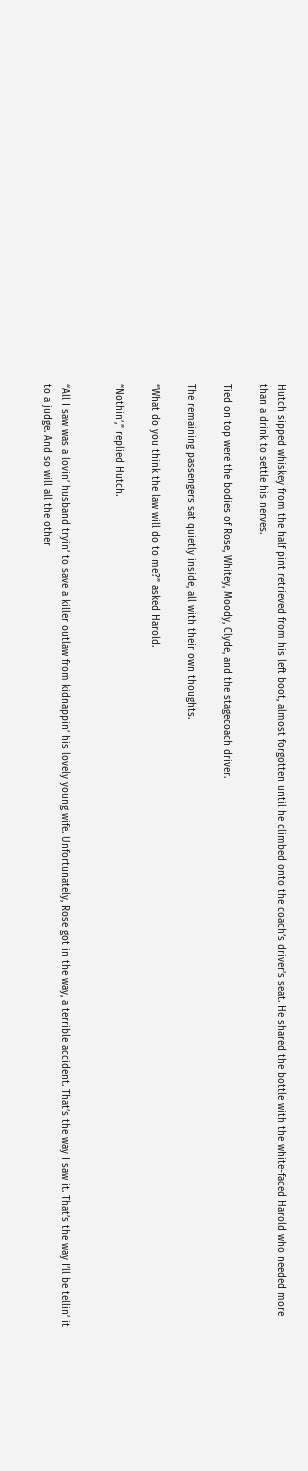Hutch sipped whiskey from the half pint retrieved from his left boot, almost forgotten until he climbed onto the coach’s driver’s seat. He shared the bottle with the white-faced Harold who needed more than a drink to settle his nerves.

Tied on top were the bodies of Rose, Whitey, Moody, Clyde, and the stagecoach driver.

The remaining passengers sat quietly inside, all with their own thoughts.

“What do you think the law will do to me?” asked Harold.

“Nothin’,” replied Hutch.


“All I saw was a lovin’ husband tryin’ to save a killer outlaw from kidnappin’ his lovely young wife. Unfortunately, Rose got in the way, a terrible accident. That’s the way I saw it. That’s the way I’ll be tellin’ it to a judge. And so will all the other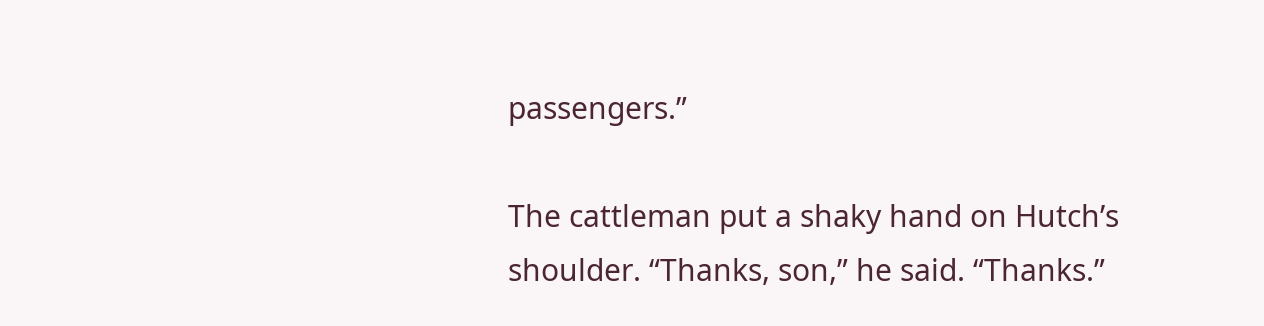passengers.”

The cattleman put a shaky hand on Hutch’s shoulder. “Thanks, son,” he said. “Thanks.”